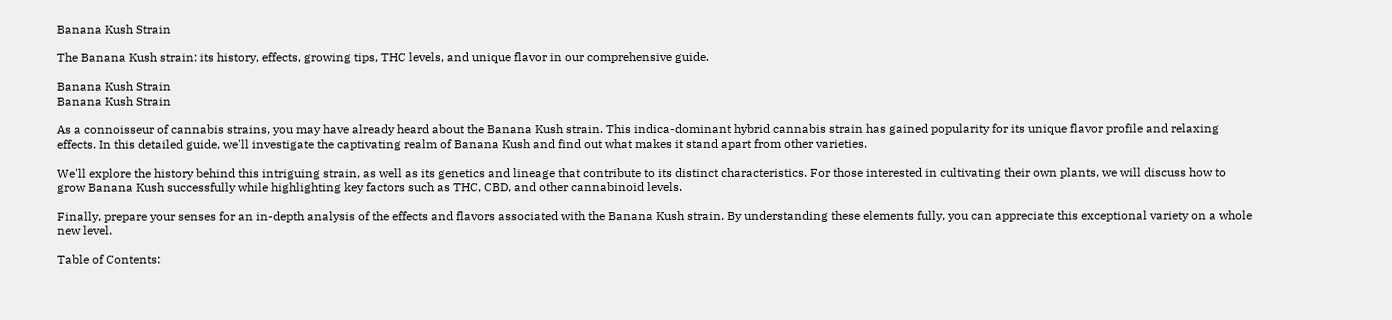Banana Kush Strain

The Banana Kush strain: its history, effects, growing tips, THC levels, and unique flavor in our comprehensive guide.

Banana Kush Strain
Banana Kush Strain

As a connoisseur of cannabis strains, you may have already heard about the Banana Kush strain. This indica-dominant hybrid cannabis strain has gained popularity for its unique flavor profile and relaxing effects. In this detailed guide, we'll investigate the captivating realm of Banana Kush and find out what makes it stand apart from other varieties.

We'll explore the history behind this intriguing strain, as well as its genetics and lineage that contribute to its distinct characteristics. For those interested in cultivating their own plants, we will discuss how to grow Banana Kush successfully while highlighting key factors such as THC, CBD, and other cannabinoid levels.

Finally, prepare your senses for an in-depth analysis of the effects and flavors associated with the Banana Kush strain. By understanding these elements fully, you can appreciate this exceptional variety on a whole new level.

Table of Contents: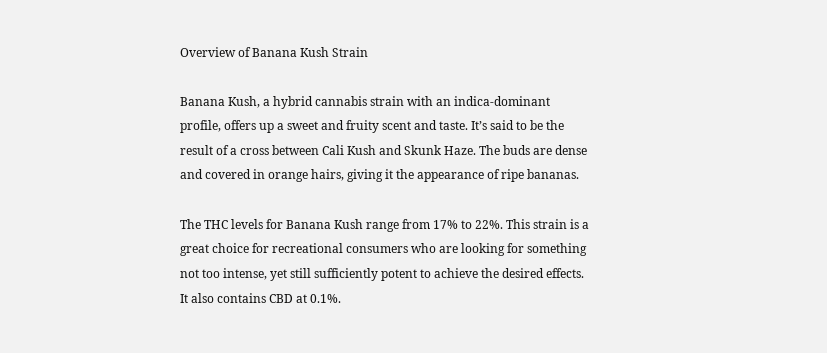Overview of Banana Kush Strain

Banana Kush, a hybrid cannabis strain with an indica-dominant profile, offers up a sweet and fruity scent and taste. It’s said to be the result of a cross between Cali Kush and Skunk Haze. The buds are dense and covered in orange hairs, giving it the appearance of ripe bananas.

The THC levels for Banana Kush range from 17% to 22%. This strain is a great choice for recreational consumers who are looking for something not too intense, yet still sufficiently potent to achieve the desired effects. It also contains CBD at 0.1%.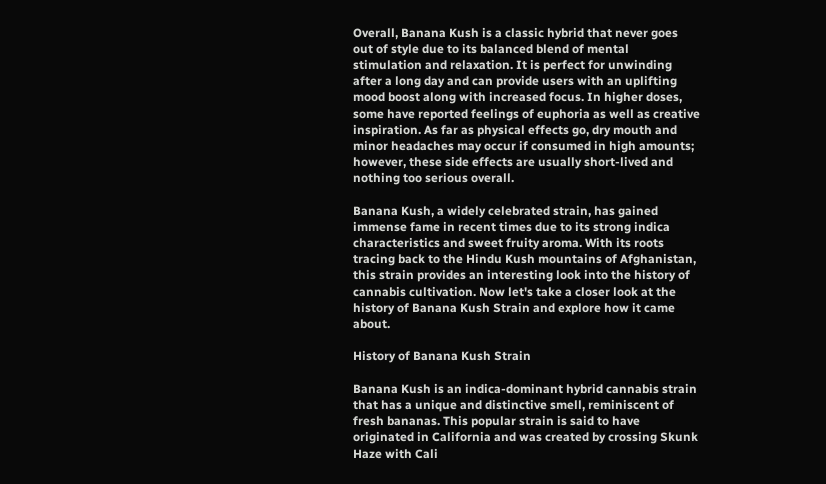Overall, Banana Kush is a classic hybrid that never goes out of style due to its balanced blend of mental stimulation and relaxation. It is perfect for unwinding after a long day and can provide users with an uplifting mood boost along with increased focus. In higher doses, some have reported feelings of euphoria as well as creative inspiration. As far as physical effects go, dry mouth and minor headaches may occur if consumed in high amounts; however, these side effects are usually short-lived and nothing too serious overall.

Banana Kush, a widely celebrated strain, has gained immense fame in recent times due to its strong indica characteristics and sweet fruity aroma. With its roots tracing back to the Hindu Kush mountains of Afghanistan, this strain provides an interesting look into the history of cannabis cultivation. Now let's take a closer look at the history of Banana Kush Strain and explore how it came about.

History of Banana Kush Strain

Banana Kush is an indica-dominant hybrid cannabis strain that has a unique and distinctive smell, reminiscent of fresh bananas. This popular strain is said to have originated in California and was created by crossing Skunk Haze with Cali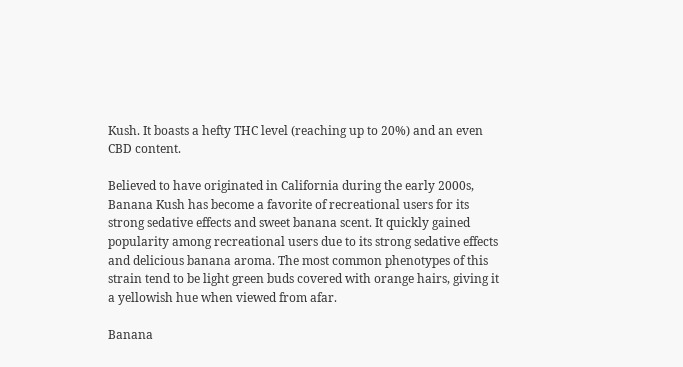Kush. It boasts a hefty THC level (reaching up to 20%) and an even CBD content.

Believed to have originated in California during the early 2000s, Banana Kush has become a favorite of recreational users for its strong sedative effects and sweet banana scent. It quickly gained popularity among recreational users due to its strong sedative effects and delicious banana aroma. The most common phenotypes of this strain tend to be light green buds covered with orange hairs, giving it a yellowish hue when viewed from afar.

Banana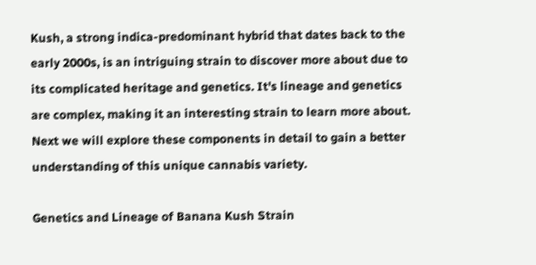Kush, a strong indica-predominant hybrid that dates back to the early 2000s, is an intriguing strain to discover more about due to its complicated heritage and genetics. It's lineage and genetics are complex, making it an interesting strain to learn more about. Next we will explore these components in detail to gain a better understanding of this unique cannabis variety.

Genetics and Lineage of Banana Kush Strain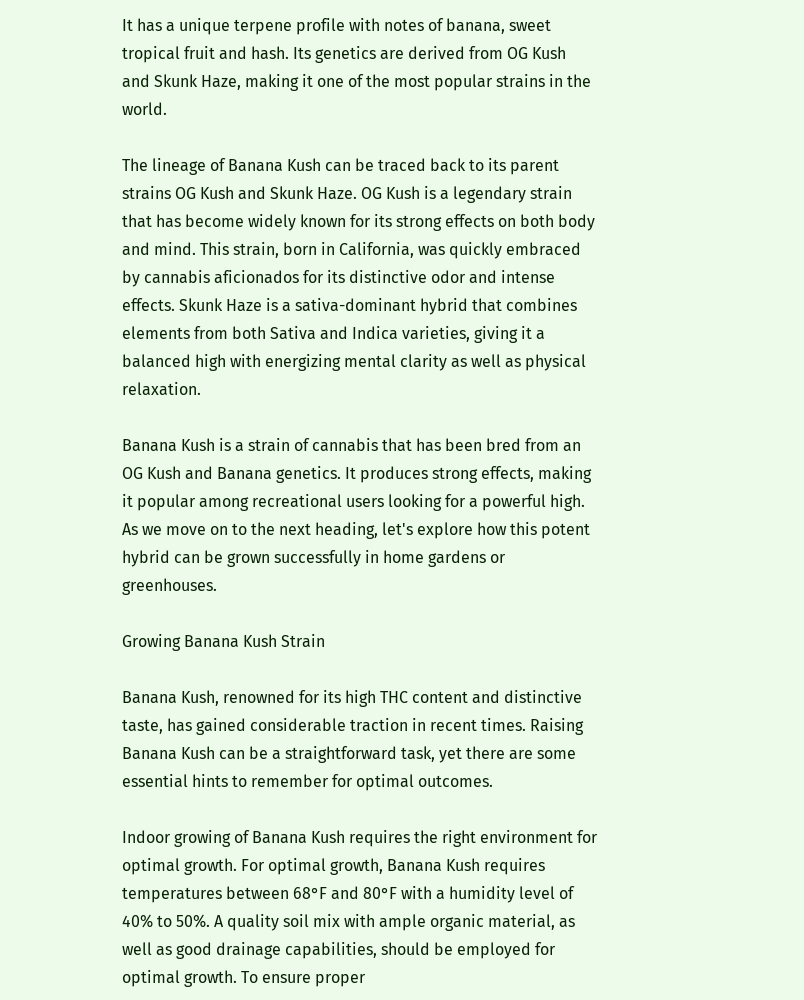It has a unique terpene profile with notes of banana, sweet tropical fruit and hash. Its genetics are derived from OG Kush and Skunk Haze, making it one of the most popular strains in the world.

The lineage of Banana Kush can be traced back to its parent strains OG Kush and Skunk Haze. OG Kush is a legendary strain that has become widely known for its strong effects on both body and mind. This strain, born in California, was quickly embraced by cannabis aficionados for its distinctive odor and intense effects. Skunk Haze is a sativa-dominant hybrid that combines elements from both Sativa and Indica varieties, giving it a balanced high with energizing mental clarity as well as physical relaxation.

Banana Kush is a strain of cannabis that has been bred from an OG Kush and Banana genetics. It produces strong effects, making it popular among recreational users looking for a powerful high. As we move on to the next heading, let's explore how this potent hybrid can be grown successfully in home gardens or greenhouses.

Growing Banana Kush Strain

Banana Kush, renowned for its high THC content and distinctive taste, has gained considerable traction in recent times. Raising Banana Kush can be a straightforward task, yet there are some essential hints to remember for optimal outcomes.

Indoor growing of Banana Kush requires the right environment for optimal growth. For optimal growth, Banana Kush requires temperatures between 68°F and 80°F with a humidity level of 40% to 50%. A quality soil mix with ample organic material, as well as good drainage capabilities, should be employed for optimal growth. To ensure proper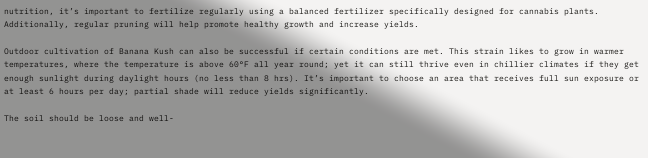nutrition, it’s important to fertilize regularly using a balanced fertilizer specifically designed for cannabis plants. Additionally, regular pruning will help promote healthy growth and increase yields.

Outdoor cultivation of Banana Kush can also be successful if certain conditions are met. This strain likes to grow in warmer temperatures, where the temperature is above 60°F all year round; yet it can still thrive even in chillier climates if they get enough sunlight during daylight hours (no less than 8 hrs). It’s important to choose an area that receives full sun exposure or at least 6 hours per day; partial shade will reduce yields significantly.

The soil should be loose and well-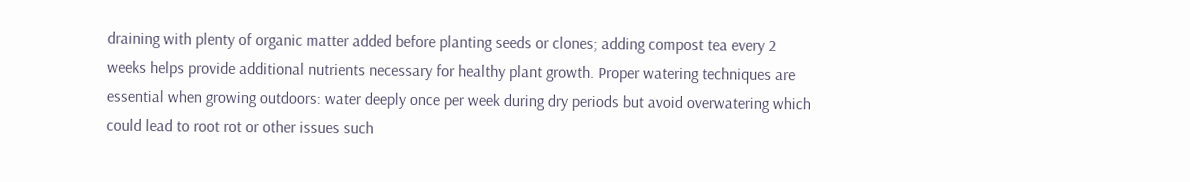draining with plenty of organic matter added before planting seeds or clones; adding compost tea every 2 weeks helps provide additional nutrients necessary for healthy plant growth. Proper watering techniques are essential when growing outdoors: water deeply once per week during dry periods but avoid overwatering which could lead to root rot or other issues such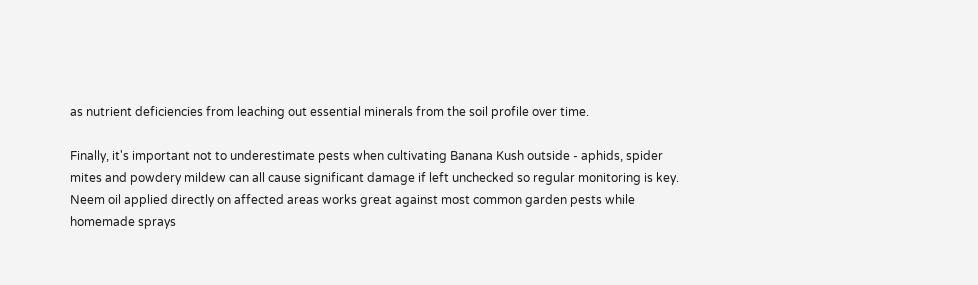as nutrient deficiencies from leaching out essential minerals from the soil profile over time.

Finally, it's important not to underestimate pests when cultivating Banana Kush outside - aphids, spider mites and powdery mildew can all cause significant damage if left unchecked so regular monitoring is key. Neem oil applied directly on affected areas works great against most common garden pests while homemade sprays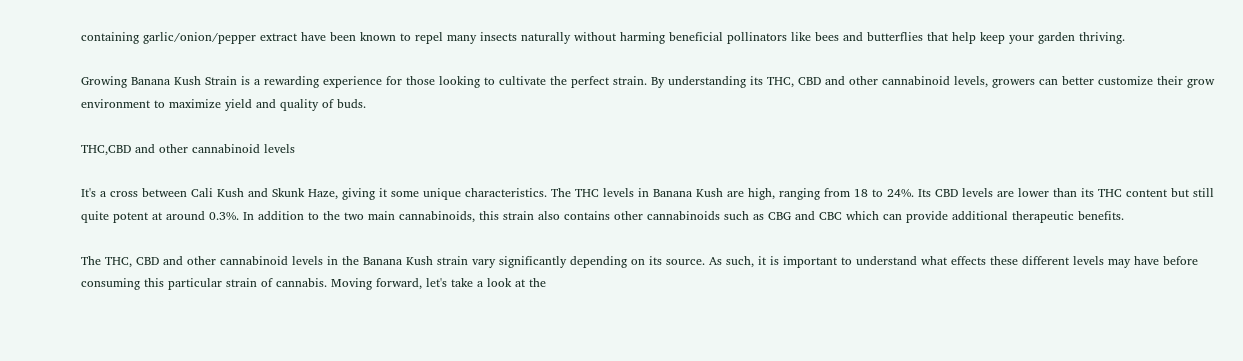containing garlic/onion/pepper extract have been known to repel many insects naturally without harming beneficial pollinators like bees and butterflies that help keep your garden thriving.

Growing Banana Kush Strain is a rewarding experience for those looking to cultivate the perfect strain. By understanding its THC, CBD and other cannabinoid levels, growers can better customize their grow environment to maximize yield and quality of buds.

THC,CBD and other cannabinoid levels

It's a cross between Cali Kush and Skunk Haze, giving it some unique characteristics. The THC levels in Banana Kush are high, ranging from 18 to 24%. Its CBD levels are lower than its THC content but still quite potent at around 0.3%. In addition to the two main cannabinoids, this strain also contains other cannabinoids such as CBG and CBC which can provide additional therapeutic benefits.

The THC, CBD and other cannabinoid levels in the Banana Kush strain vary significantly depending on its source. As such, it is important to understand what effects these different levels may have before consuming this particular strain of cannabis. Moving forward, let's take a look at the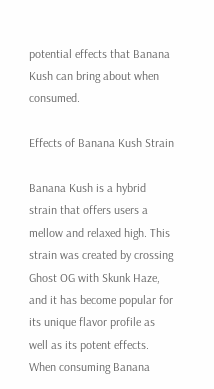potential effects that Banana Kush can bring about when consumed.

Effects of Banana Kush Strain

Banana Kush is a hybrid strain that offers users a mellow and relaxed high. This strain was created by crossing Ghost OG with Skunk Haze, and it has become popular for its unique flavor profile as well as its potent effects. When consuming Banana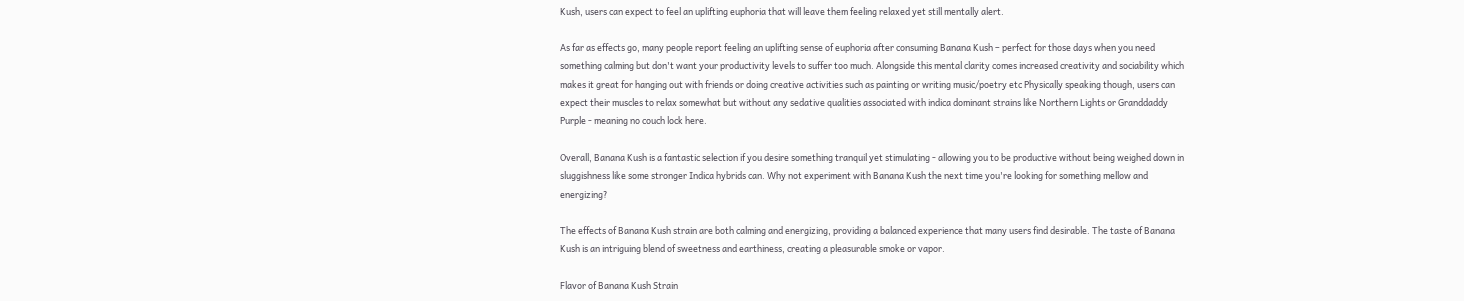Kush, users can expect to feel an uplifting euphoria that will leave them feeling relaxed yet still mentally alert.

As far as effects go, many people report feeling an uplifting sense of euphoria after consuming Banana Kush – perfect for those days when you need something calming but don't want your productivity levels to suffer too much. Alongside this mental clarity comes increased creativity and sociability which makes it great for hanging out with friends or doing creative activities such as painting or writing music/poetry etc Physically speaking though, users can expect their muscles to relax somewhat but without any sedative qualities associated with indica dominant strains like Northern Lights or Granddaddy Purple - meaning no couch lock here.

Overall, Banana Kush is a fantastic selection if you desire something tranquil yet stimulating - allowing you to be productive without being weighed down in sluggishness like some stronger Indica hybrids can. Why not experiment with Banana Kush the next time you're looking for something mellow and energizing?

The effects of Banana Kush strain are both calming and energizing, providing a balanced experience that many users find desirable. The taste of Banana Kush is an intriguing blend of sweetness and earthiness, creating a pleasurable smoke or vapor.

Flavor of Banana Kush Strain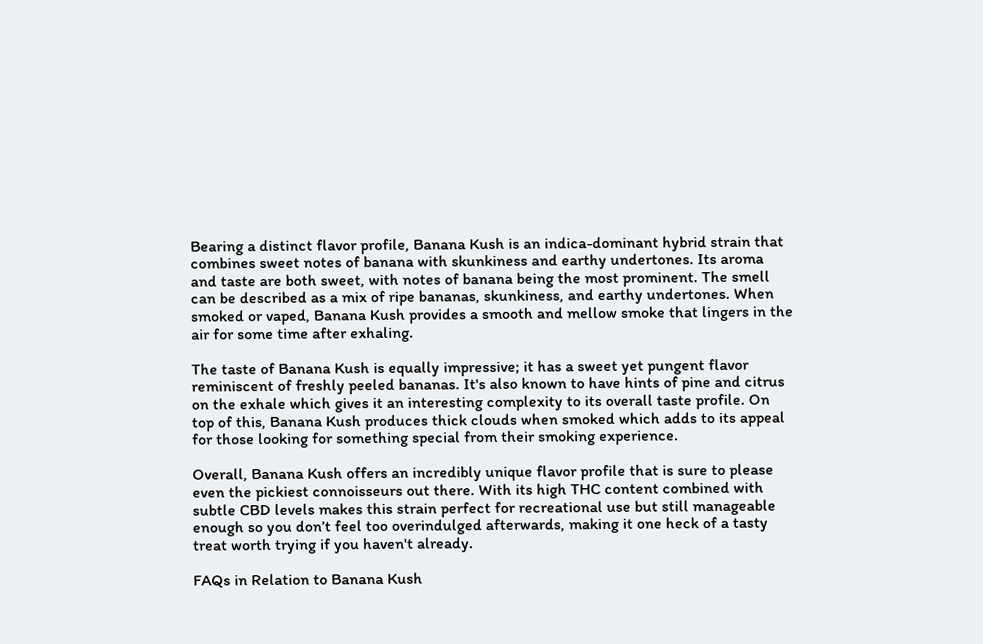Bearing a distinct flavor profile, Banana Kush is an indica-dominant hybrid strain that combines sweet notes of banana with skunkiness and earthy undertones. Its aroma and taste are both sweet, with notes of banana being the most prominent. The smell can be described as a mix of ripe bananas, skunkiness, and earthy undertones. When smoked or vaped, Banana Kush provides a smooth and mellow smoke that lingers in the air for some time after exhaling.

The taste of Banana Kush is equally impressive; it has a sweet yet pungent flavor reminiscent of freshly peeled bananas. It's also known to have hints of pine and citrus on the exhale which gives it an interesting complexity to its overall taste profile. On top of this, Banana Kush produces thick clouds when smoked which adds to its appeal for those looking for something special from their smoking experience.

Overall, Banana Kush offers an incredibly unique flavor profile that is sure to please even the pickiest connoisseurs out there. With its high THC content combined with subtle CBD levels makes this strain perfect for recreational use but still manageable enough so you don’t feel too overindulged afterwards, making it one heck of a tasty treat worth trying if you haven't already.

FAQs in Relation to Banana Kush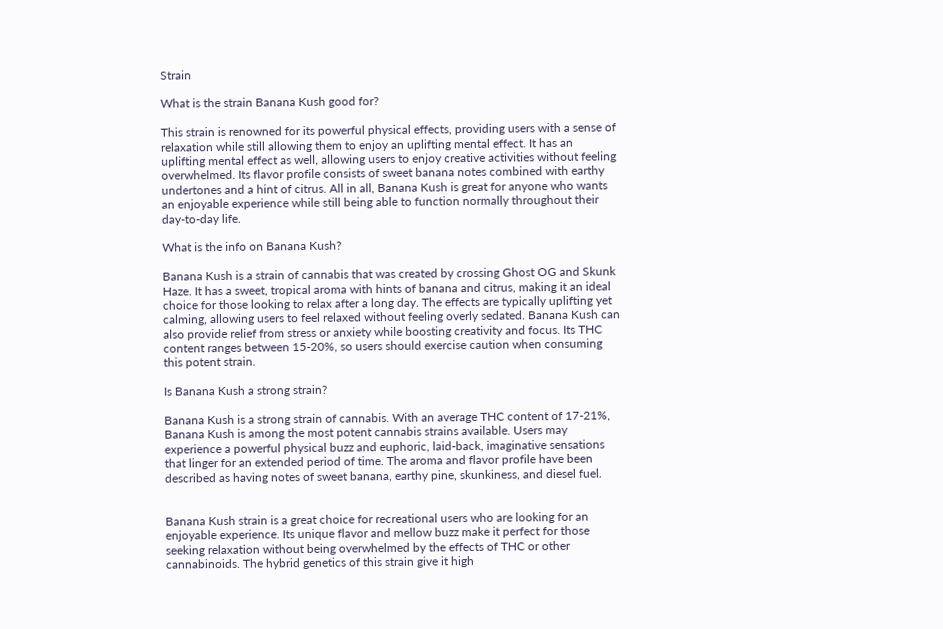Strain

What is the strain Banana Kush good for?

This strain is renowned for its powerful physical effects, providing users with a sense of relaxation while still allowing them to enjoy an uplifting mental effect. It has an uplifting mental effect as well, allowing users to enjoy creative activities without feeling overwhelmed. Its flavor profile consists of sweet banana notes combined with earthy undertones and a hint of citrus. All in all, Banana Kush is great for anyone who wants an enjoyable experience while still being able to function normally throughout their day-to-day life.

What is the info on Banana Kush?

Banana Kush is a strain of cannabis that was created by crossing Ghost OG and Skunk Haze. It has a sweet, tropical aroma with hints of banana and citrus, making it an ideal choice for those looking to relax after a long day. The effects are typically uplifting yet calming, allowing users to feel relaxed without feeling overly sedated. Banana Kush can also provide relief from stress or anxiety while boosting creativity and focus. Its THC content ranges between 15-20%, so users should exercise caution when consuming this potent strain.

Is Banana Kush a strong strain?

Banana Kush is a strong strain of cannabis. With an average THC content of 17-21%, Banana Kush is among the most potent cannabis strains available. Users may experience a powerful physical buzz and euphoric, laid-back, imaginative sensations that linger for an extended period of time. The aroma and flavor profile have been described as having notes of sweet banana, earthy pine, skunkiness, and diesel fuel.


Banana Kush strain is a great choice for recreational users who are looking for an enjoyable experience. Its unique flavor and mellow buzz make it perfect for those seeking relaxation without being overwhelmed by the effects of THC or other cannabinoids. The hybrid genetics of this strain give it high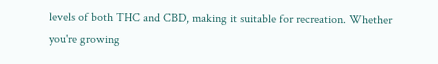levels of both THC and CBD, making it suitable for recreation. Whether you're growing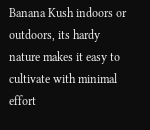Banana Kush indoors or outdoors, its hardy nature makes it easy to cultivate with minimal effort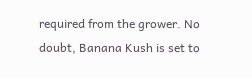required from the grower. No doubt, Banana Kush is set to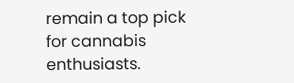remain a top pick for cannabis enthusiasts.